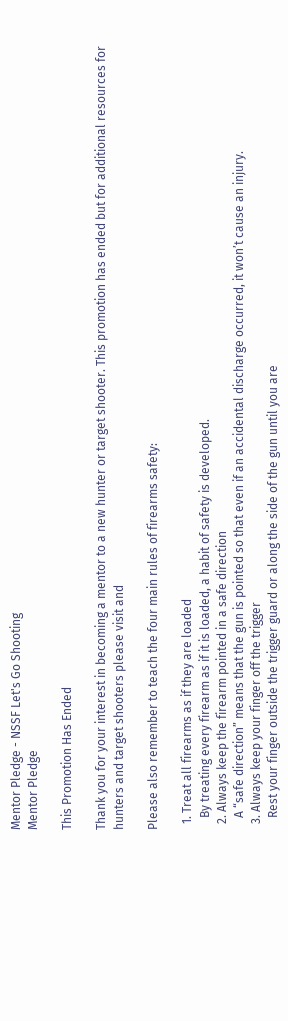Mentor Pledge - NSSF Let's Go Shooting
Mentor Pledge

This Promotion Has Ended

Thank you for your interest in becoming a mentor to a new hunter or target shooter. This promotion has ended but for additional resources for hunters and target shooters please visit and

Please also remember to teach the four main rules of firearms safety:

  1. Treat all firearms as if they are loaded
    By treating every firearm as if it is loaded, a habit of safety is developed.
  2. Always keep the firearm pointed in a safe direction
    A “safe direction” means that the gun is pointed so that even if an accidental discharge occurred, it won’t cause an injury.
  3. Always keep your finger off the trigger
    Rest your finger outside the trigger guard or along the side of the gun until you are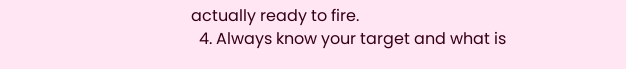actually ready to fire.
  4. Always know your target and what is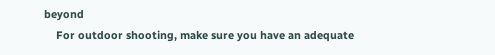beyond
    For outdoor shooting, make sure you have an adequate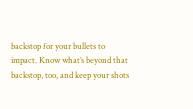backstop for your bullets to impact. Know what’s beyond that backstop, too, and keep your shots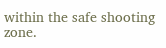within the safe shooting zone.